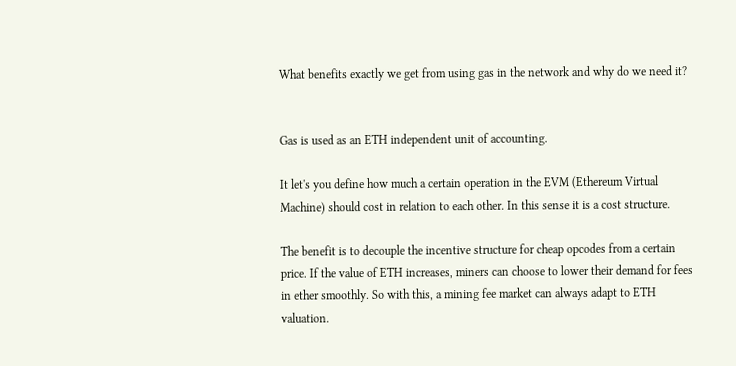What benefits exactly we get from using gas in the network and why do we need it?


Gas is used as an ETH independent unit of accounting.

It let's you define how much a certain operation in the EVM (Ethereum Virtual Machine) should cost in relation to each other. In this sense it is a cost structure.

The benefit is to decouple the incentive structure for cheap opcodes from a certain price. If the value of ETH increases, miners can choose to lower their demand for fees in ether smoothly. So with this, a mining fee market can always adapt to ETH valuation.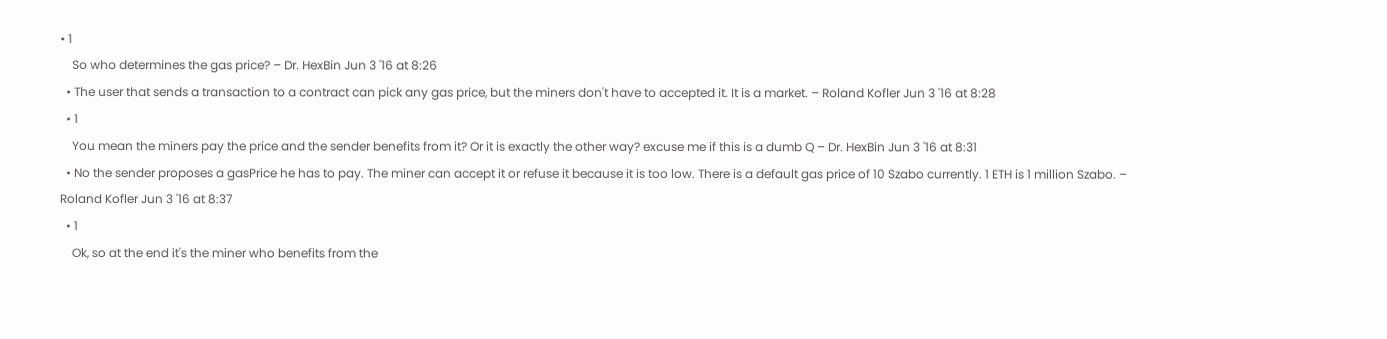• 1
    So who determines the gas price? – Dr. HexBin Jun 3 '16 at 8:26
  • The user that sends a transaction to a contract can pick any gas price, but the miners don't have to accepted it. It is a market. – Roland Kofler Jun 3 '16 at 8:28
  • 1
    You mean the miners pay the price and the sender benefits from it? Or it is exactly the other way? excuse me if this is a dumb Q – Dr. HexBin Jun 3 '16 at 8:31
  • No the sender proposes a gasPrice he has to pay. The miner can accept it or refuse it because it is too low. There is a default gas price of 10 Szabo currently. 1 ETH is 1 million Szabo. – Roland Kofler Jun 3 '16 at 8:37
  • 1
    Ok, so at the end it's the miner who benefits from the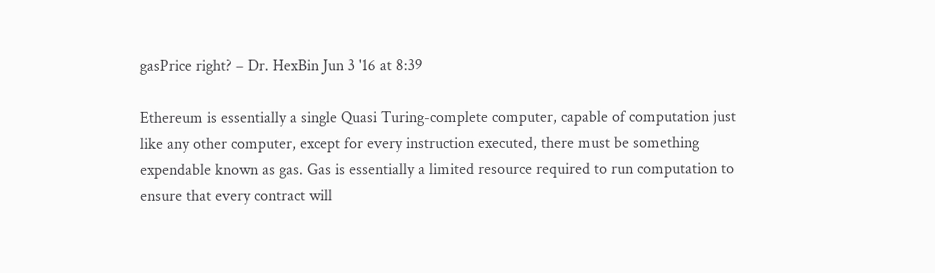gasPrice right? – Dr. HexBin Jun 3 '16 at 8:39

Ethereum is essentially a single Quasi Turing-complete computer, capable of computation just like any other computer, except for every instruction executed, there must be something expendable known as gas. Gas is essentially a limited resource required to run computation to ensure that every contract will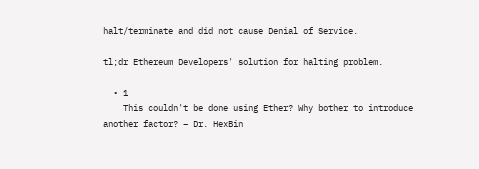halt/terminate and did not cause Denial of Service.

tl;dr Ethereum Developers' solution for halting problem.

  • 1
    This couldn't be done using Ether? Why bother to introduce another factor? – Dr. HexBin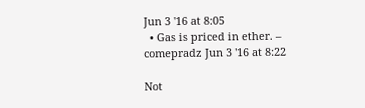Jun 3 '16 at 8:05
  • Gas is priced in ether. – comepradz Jun 3 '16 at 8:22

Not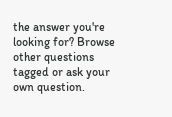the answer you're looking for? Browse other questions tagged or ask your own question.